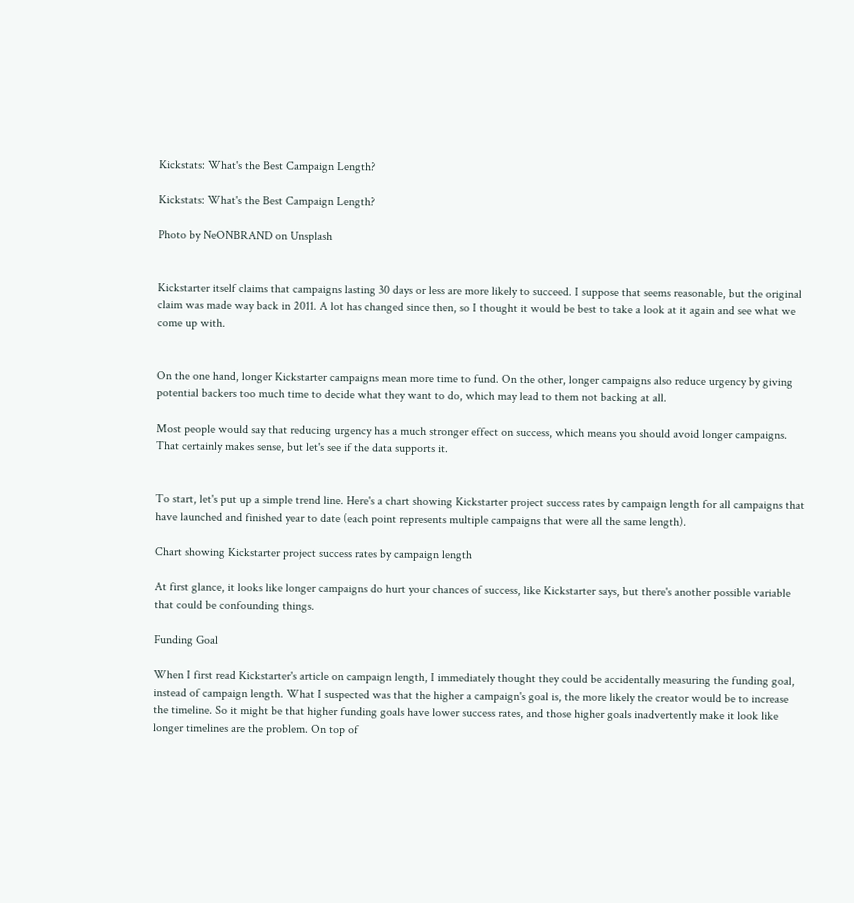Kickstats: What's the Best Campaign Length?

Kickstats: What's the Best Campaign Length?

Photo by NeONBRAND on Unsplash


Kickstarter itself claims that campaigns lasting 30 days or less are more likely to succeed. I suppose that seems reasonable, but the original claim was made way back in 2011. A lot has changed since then, so I thought it would be best to take a look at it again and see what we come up with.


On the one hand, longer Kickstarter campaigns mean more time to fund. On the other, longer campaigns also reduce urgency by giving potential backers too much time to decide what they want to do, which may lead to them not backing at all.

Most people would say that reducing urgency has a much stronger effect on success, which means you should avoid longer campaigns. That certainly makes sense, but let's see if the data supports it.


To start, let's put up a simple trend line. Here's a chart showing Kickstarter project success rates by campaign length for all campaigns that have launched and finished year to date (each point represents multiple campaigns that were all the same length).

Chart showing Kickstarter project success rates by campaign length

At first glance, it looks like longer campaigns do hurt your chances of success, like Kickstarter says, but there's another possible variable that could be confounding things.

Funding Goal

When I first read Kickstarter's article on campaign length, I immediately thought they could be accidentally measuring the funding goal, instead of campaign length. What I suspected was that the higher a campaign's goal is, the more likely the creator would be to increase the timeline. So it might be that higher funding goals have lower success rates, and those higher goals inadvertently make it look like longer timelines are the problem. On top of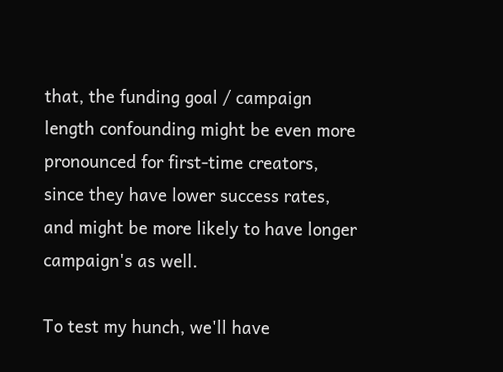that, the funding goal / campaign length confounding might be even more pronounced for first-time creators, since they have lower success rates, and might be more likely to have longer campaign's as well.

To test my hunch, we'll have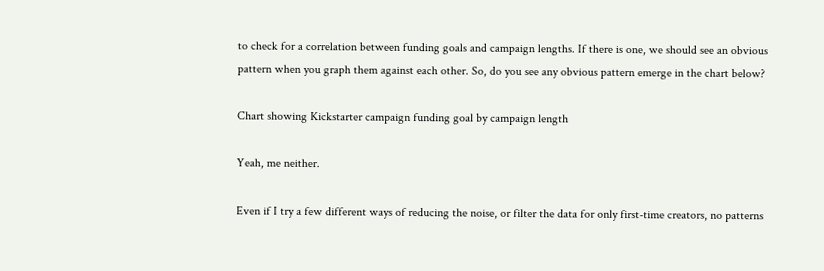to check for a correlation between funding goals and campaign lengths. If there is one, we should see an obvious pattern when you graph them against each other. So, do you see any obvious pattern emerge in the chart below?

Chart showing Kickstarter campaign funding goal by campaign length

Yeah, me neither.

Even if I try a few different ways of reducing the noise, or filter the data for only first-time creators, no patterns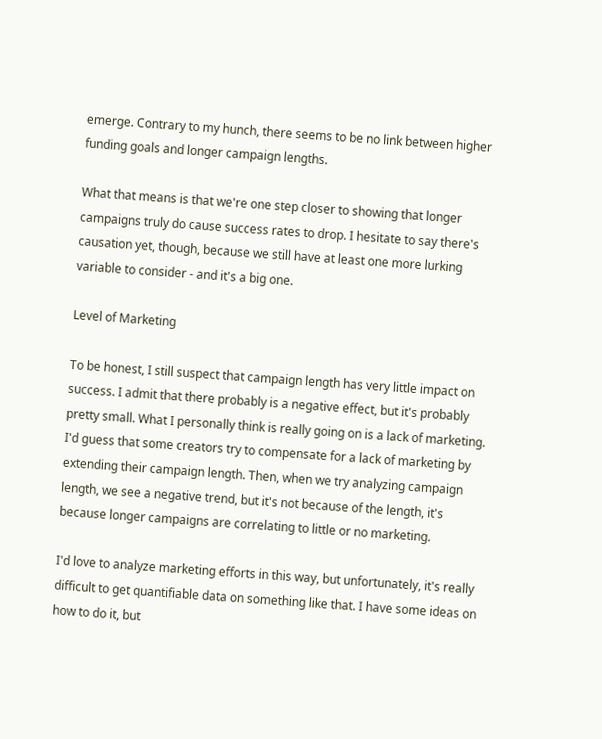emerge. Contrary to my hunch, there seems to be no link between higher funding goals and longer campaign lengths.

What that means is that we're one step closer to showing that longer campaigns truly do cause success rates to drop. I hesitate to say there's causation yet, though, because we still have at least one more lurking variable to consider - and it's a big one.

Level of Marketing

To be honest, I still suspect that campaign length has very little impact on success. I admit that there probably is a negative effect, but it's probably pretty small. What I personally think is really going on is a lack of marketing. I'd guess that some creators try to compensate for a lack of marketing by extending their campaign length. Then, when we try analyzing campaign length, we see a negative trend, but it's not because of the length, it's because longer campaigns are correlating to little or no marketing.

I'd love to analyze marketing efforts in this way, but unfortunately, it's really difficult to get quantifiable data on something like that. I have some ideas on how to do it, but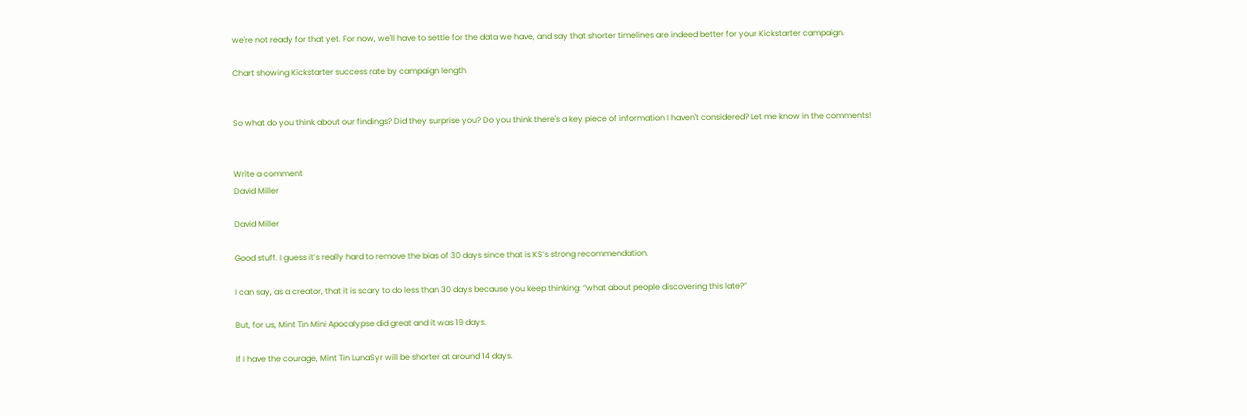we're not ready for that yet. For now, we'll have to settle for the data we have, and say that shorter timelines are indeed better for your Kickstarter campaign.

Chart showing Kickstarter success rate by campaign length


So what do you think about our findings? Did they surprise you? Do you think there's a key piece of information I haven't considered? Let me know in the comments!


Write a comment
David Miller

David Miller

Good stuff. I guess it’s really hard to remove the bias of 30 days since that is KS’s strong recommendation.

I can say, as a creator, that it is scary to do less than 30 days because you keep thinking: “what about people discovering this late?”

But, for us, Mint Tin Mini Apocalypse did great and it was 19 days.

If I have the courage, Mint Tin LunaSyr will be shorter at around 14 days.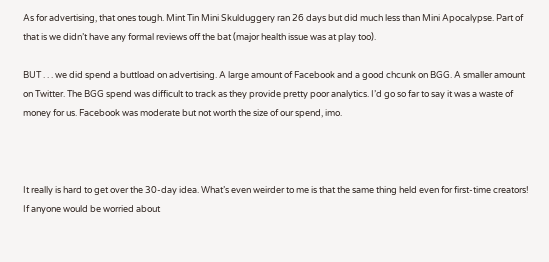As for advertising, that ones tough. Mint Tin Mini Skulduggery ran 26 days but did much less than Mini Apocalypse. Part of that is we didn’t have any formal reviews off the bat (major health issue was at play too).

BUT . . . we did spend a buttload on advertising. A large amount of Facebook and a good chcunk on BGG. A smaller amount on Twitter. The BGG spend was difficult to track as they provide pretty poor analytics. I’d go so far to say it was a waste of money for us. Facebook was moderate but not worth the size of our spend, imo.



It really is hard to get over the 30-day idea. What’s even weirder to me is that the same thing held even for first-time creators! If anyone would be worried about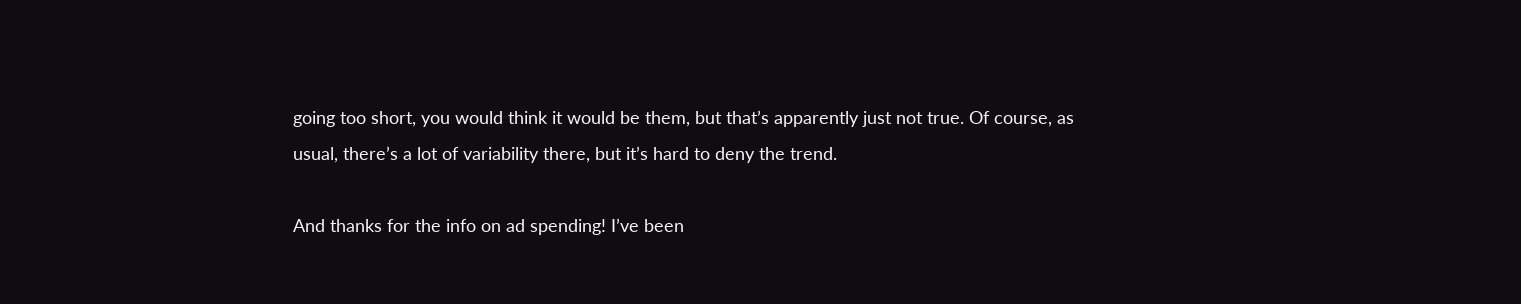going too short, you would think it would be them, but that’s apparently just not true. Of course, as usual, there’s a lot of variability there, but it’s hard to deny the trend.

And thanks for the info on ad spending! I’ve been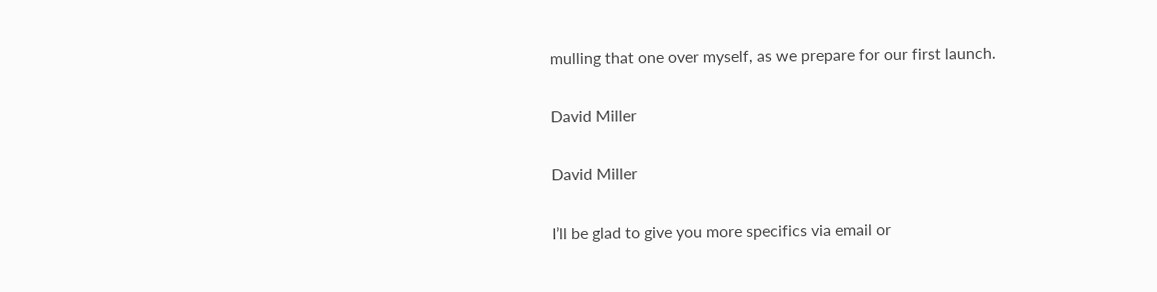mulling that one over myself, as we prepare for our first launch.

David Miller

David Miller

I’ll be glad to give you more specifics via email or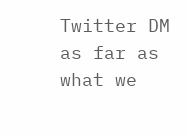Twitter DM as far as what we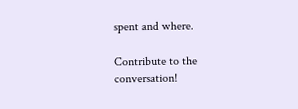spent and where.

Contribute to the conversation!